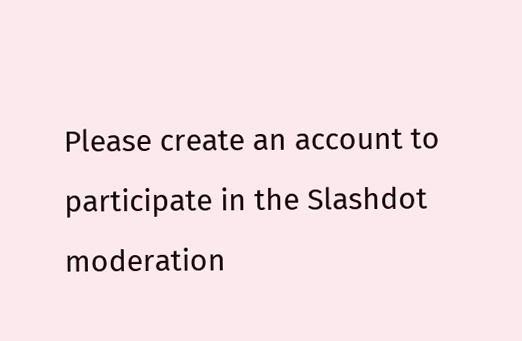Please create an account to participate in the Slashdot moderation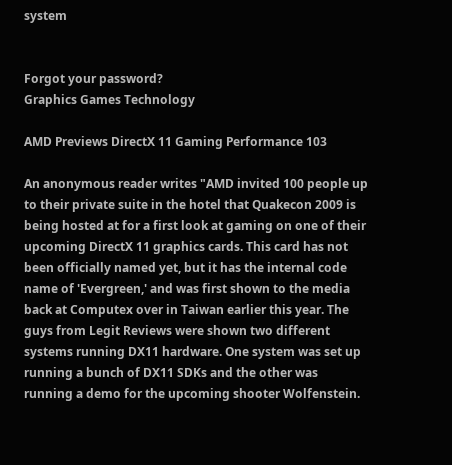system


Forgot your password?
Graphics Games Technology

AMD Previews DirectX 11 Gaming Performance 103

An anonymous reader writes "AMD invited 100 people up to their private suite in the hotel that Quakecon 2009 is being hosted at for a first look at gaming on one of their upcoming DirectX 11 graphics cards. This card has not been officially named yet, but it has the internal code name of 'Evergreen,' and was first shown to the media back at Computex over in Taiwan earlier this year. The guys from Legit Reviews were shown two different systems running DX11 hardware. One system was set up running a bunch of DX11 SDKs and the other was running a demo for the upcoming shooter Wolfenstein.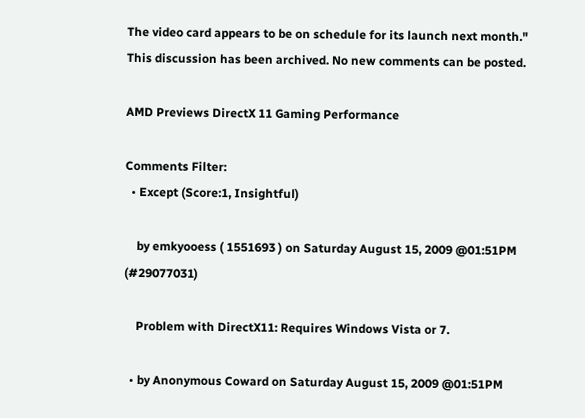The video card appears to be on schedule for its launch next month."
This discussion has been archived. No new comments can be posted.

AMD Previews DirectX 11 Gaming Performance

Comments Filter:
  • Except (Score:1, Insightful)

    by emkyooess ( 1551693 ) on Saturday August 15, 2009 @01:51PM (#29077031)

    Problem with DirectX11: Requires Windows Vista or 7.

  • by Anonymous Coward on Saturday August 15, 2009 @01:51PM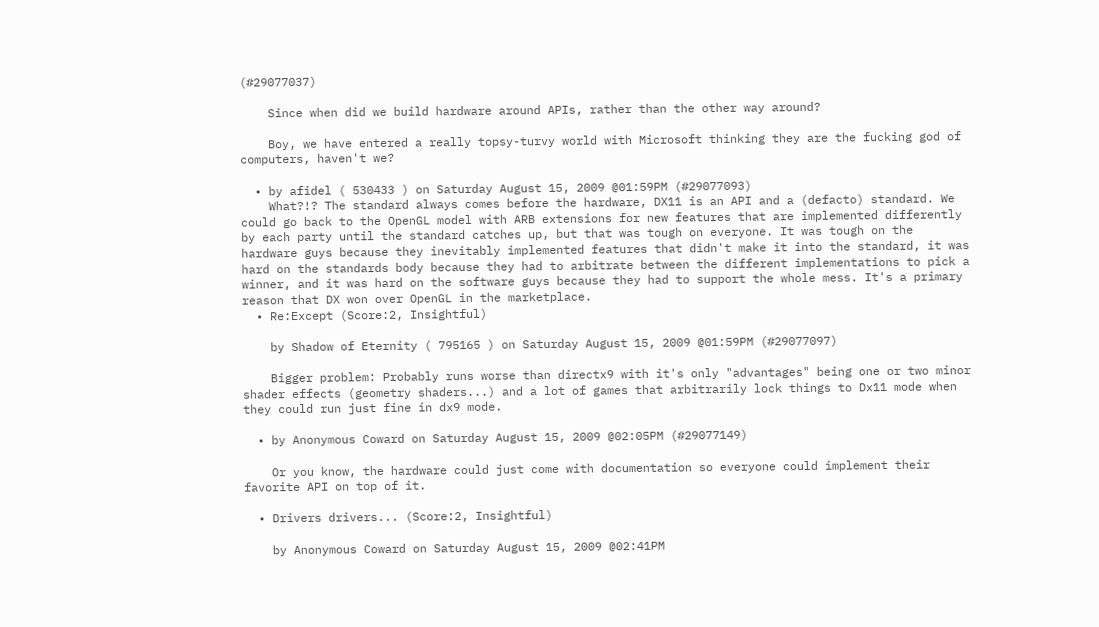(#29077037)

    Since when did we build hardware around APIs, rather than the other way around?

    Boy, we have entered a really topsy-turvy world with Microsoft thinking they are the fucking god of computers, haven't we?

  • by afidel ( 530433 ) on Saturday August 15, 2009 @01:59PM (#29077093)
    What?!? The standard always comes before the hardware, DX11 is an API and a (defacto) standard. We could go back to the OpenGL model with ARB extensions for new features that are implemented differently by each party until the standard catches up, but that was tough on everyone. It was tough on the hardware guys because they inevitably implemented features that didn't make it into the standard, it was hard on the standards body because they had to arbitrate between the different implementations to pick a winner, and it was hard on the software guys because they had to support the whole mess. It's a primary reason that DX won over OpenGL in the marketplace.
  • Re:Except (Score:2, Insightful)

    by Shadow of Eternity ( 795165 ) on Saturday August 15, 2009 @01:59PM (#29077097)

    Bigger problem: Probably runs worse than directx9 with it's only "advantages" being one or two minor shader effects (geometry shaders...) and a lot of games that arbitrarily lock things to Dx11 mode when they could run just fine in dx9 mode.

  • by Anonymous Coward on Saturday August 15, 2009 @02:05PM (#29077149)

    Or you know, the hardware could just come with documentation so everyone could implement their favorite API on top of it.

  • Drivers drivers... (Score:2, Insightful)

    by Anonymous Coward on Saturday August 15, 2009 @02:41PM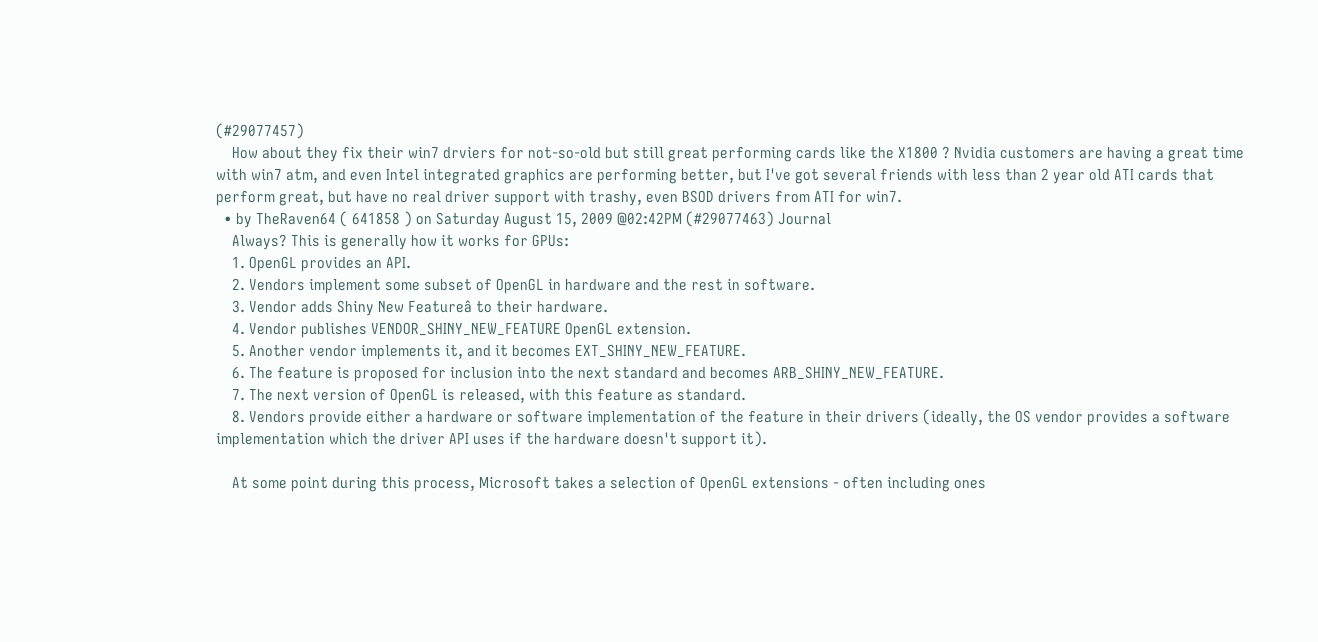(#29077457)
    How about they fix their win7 drviers for not-so-old but still great performing cards like the X1800 ? Nvidia customers are having a great time with win7 atm, and even Intel integrated graphics are performing better, but I've got several friends with less than 2 year old ATI cards that perform great, but have no real driver support with trashy, even BSOD drivers from ATI for win7.
  • by TheRaven64 ( 641858 ) on Saturday August 15, 2009 @02:42PM (#29077463) Journal
    Always? This is generally how it works for GPUs:
    1. OpenGL provides an API.
    2. Vendors implement some subset of OpenGL in hardware and the rest in software.
    3. Vendor adds Shiny New Featureâ to their hardware.
    4. Vendor publishes VENDOR_SHINY_NEW_FEATURE OpenGL extension.
    5. Another vendor implements it, and it becomes EXT_SHINY_NEW_FEATURE.
    6. The feature is proposed for inclusion into the next standard and becomes ARB_SHINY_NEW_FEATURE.
    7. The next version of OpenGL is released, with this feature as standard.
    8. Vendors provide either a hardware or software implementation of the feature in their drivers (ideally, the OS vendor provides a software implementation which the driver API uses if the hardware doesn't support it).

    At some point during this process, Microsoft takes a selection of OpenGL extensions - often including ones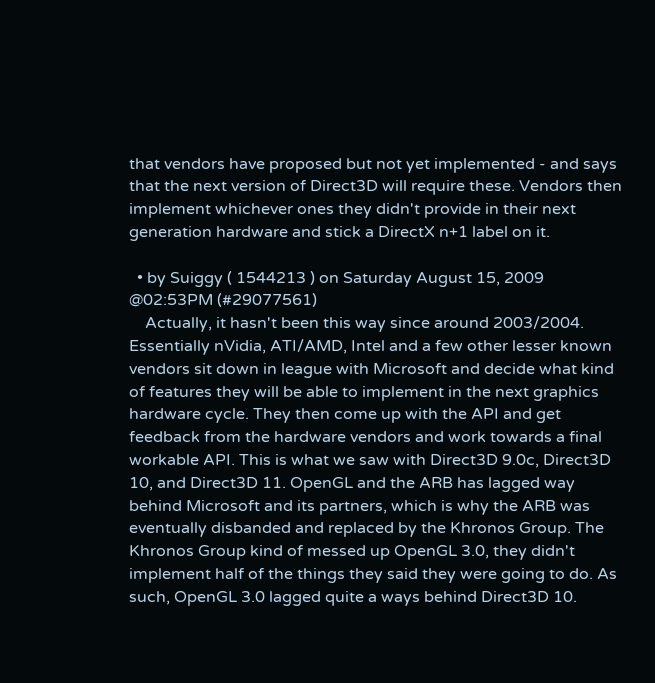that vendors have proposed but not yet implemented - and says that the next version of Direct3D will require these. Vendors then implement whichever ones they didn't provide in their next generation hardware and stick a DirectX n+1 label on it.

  • by Suiggy ( 1544213 ) on Saturday August 15, 2009 @02:53PM (#29077561)
    Actually, it hasn't been this way since around 2003/2004. Essentially nVidia, ATI/AMD, Intel and a few other lesser known vendors sit down in league with Microsoft and decide what kind of features they will be able to implement in the next graphics hardware cycle. They then come up with the API and get feedback from the hardware vendors and work towards a final workable API. This is what we saw with Direct3D 9.0c, Direct3D 10, and Direct3D 11. OpenGL and the ARB has lagged way behind Microsoft and its partners, which is why the ARB was eventually disbanded and replaced by the Khronos Group. The Khronos Group kind of messed up OpenGL 3.0, they didn't implement half of the things they said they were going to do. As such, OpenGL 3.0 lagged quite a ways behind Direct3D 10.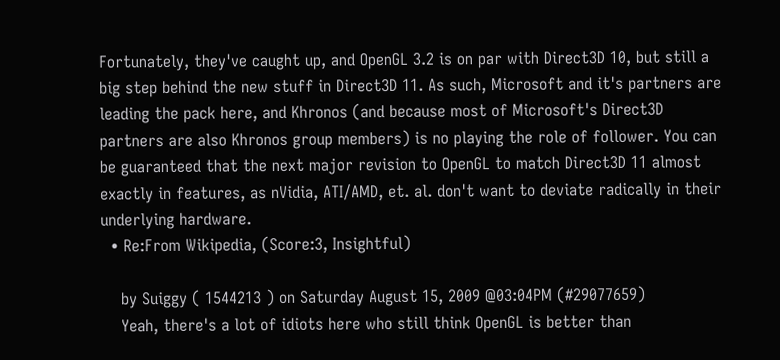Fortunately, they've caught up, and OpenGL 3.2 is on par with Direct3D 10, but still a big step behind the new stuff in Direct3D 11. As such, Microsoft and it's partners are leading the pack here, and Khronos (and because most of Microsoft's Direct3D partners are also Khronos group members) is no playing the role of follower. You can be guaranteed that the next major revision to OpenGL to match Direct3D 11 almost exactly in features, as nVidia, ATI/AMD, et. al. don't want to deviate radically in their underlying hardware.
  • Re:From Wikipedia, (Score:3, Insightful)

    by Suiggy ( 1544213 ) on Saturday August 15, 2009 @03:04PM (#29077659)
    Yeah, there's a lot of idiots here who still think OpenGL is better than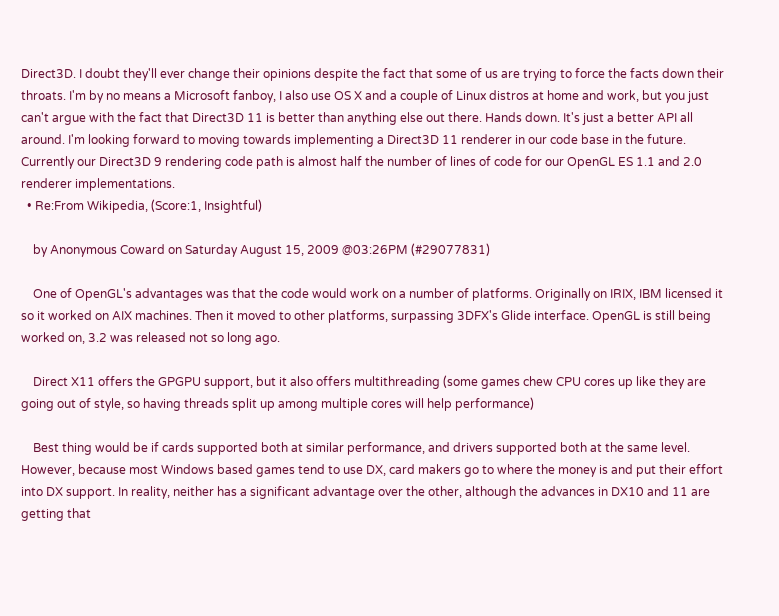Direct3D. I doubt they'll ever change their opinions despite the fact that some of us are trying to force the facts down their throats. I'm by no means a Microsoft fanboy, I also use OS X and a couple of Linux distros at home and work, but you just can't argue with the fact that Direct3D 11 is better than anything else out there. Hands down. It's just a better API all around. I'm looking forward to moving towards implementing a Direct3D 11 renderer in our code base in the future. Currently our Direct3D 9 rendering code path is almost half the number of lines of code for our OpenGL ES 1.1 and 2.0 renderer implementations.
  • Re:From Wikipedia, (Score:1, Insightful)

    by Anonymous Coward on Saturday August 15, 2009 @03:26PM (#29077831)

    One of OpenGL's advantages was that the code would work on a number of platforms. Originally on IRIX, IBM licensed it so it worked on AIX machines. Then it moved to other platforms, surpassing 3DFX's Glide interface. OpenGL is still being worked on, 3.2 was released not so long ago.

    Direct X11 offers the GPGPU support, but it also offers multithreading (some games chew CPU cores up like they are going out of style, so having threads split up among multiple cores will help performance)

    Best thing would be if cards supported both at similar performance, and drivers supported both at the same level. However, because most Windows based games tend to use DX, card makers go to where the money is and put their effort into DX support. In reality, neither has a significant advantage over the other, although the advances in DX10 and 11 are getting that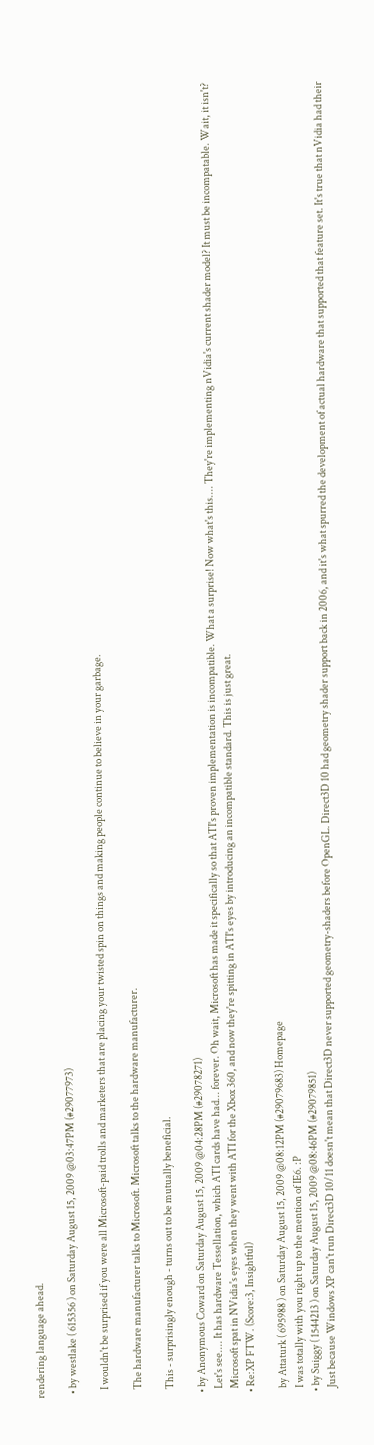rendering language ahead.

  • by westlake ( 615356 ) on Saturday August 15, 2009 @03:47PM (#29077973)

    I wouldn't be surprised if you were all Microsoft-paid trolls and marketers that are placing your twisted spin on things and making people continue to believe in your garbage.

    The hardware manufacturer talks to Microsoft. Microsoft talks to the hardware manufacturer.

    This - surprisingly enough - turns out to be mutually beneficial.

  • by Anonymous Coward on Saturday August 15, 2009 @04:28PM (#29078271)
    Let's see.... It has hardware Tessellation, which ATI cards have had... forever. Oh wait, Microsoft has made it specifically so that ATI's proven implementation is incompatible. What a surprise! Now what's this.... They're implementing nVidia's current shader model? It must be incompatable. Wait, it isn't?
    Microsoft spat in NVidia's eyes when they went with ATI for the Xbox 360, and now they're spitting in ATI's eyes by introducing an incompatible standard. This is just great.
  • Re:XP FTW. (Score:3, Insightful)

    by Attaturk ( 695988 ) on Saturday August 15, 2009 @08:12PM (#29079683) Homepage
    I was totally with you right up to the mention of IE6. :P
  • by Suiggy ( 1544213 ) on Saturday August 15, 2009 @08:46PM (#29079851)
    Just because Windows XP can't run Direct3D 10/11 doesn't mean that Direct3D never supported geometry-shaders before OpenGL. Direct3D 10 had geometry shader support back in 2006, and it's what spurred the development of actual hardware that supported that feature set. It's true that nVidia had their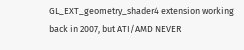GL_EXT_geometry_shader4 extension working back in 2007, but ATI/AMD NEVER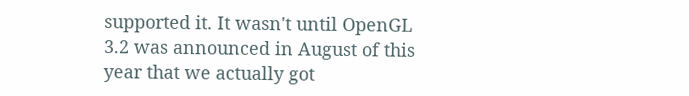supported it. It wasn't until OpenGL 3.2 was announced in August of this year that we actually got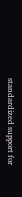standardized support for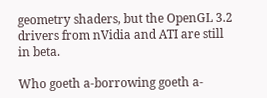geometry shaders, but the OpenGL 3.2 drivers from nVidia and ATI are still in beta.

Who goeth a-borrowing goeth a-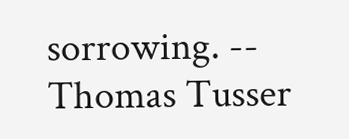sorrowing. -- Thomas Tusser